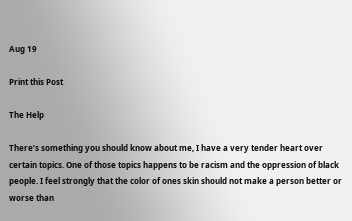Aug 19

Print this Post

The Help

There’s something you should know about me, I have a very tender heart over certain topics. One of those topics happens to be racism and the oppression of black people. I feel strongly that the color of ones skin should not make a person better or worse than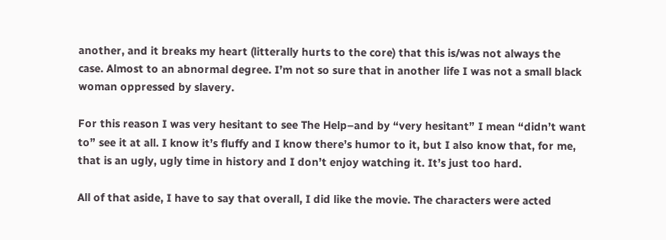another, and it breaks my heart (litterally hurts to the core) that this is/was not always the case. Almost to an abnormal degree. I’m not so sure that in another life I was not a small black woman oppressed by slavery.

For this reason I was very hesitant to see The Help–and by “very hesitant” I mean “didn’t want to” see it at all. I know it’s fluffy and I know there’s humor to it, but I also know that, for me, that is an ugly, ugly time in history and I don’t enjoy watching it. It’s just too hard.

All of that aside, I have to say that overall, I did like the movie. The characters were acted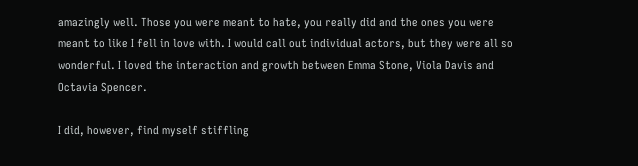amazingly well. Those you were meant to hate, you really did and the ones you were meant to like I fell in love with. I would call out individual actors, but they were all so wonderful. I loved the interaction and growth between Emma Stone, Viola Davis and Octavia Spencer.

I did, however, find myself stiffling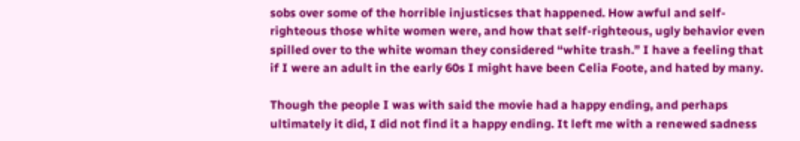sobs over some of the horrible injusticses that happened. How awful and self-righteous those white women were, and how that self-righteous, ugly behavior even spilled over to the white woman they considered “white trash.” I have a feeling that if I were an adult in the early 60s I might have been Celia Foote, and hated by many.

Though the people I was with said the movie had a happy ending, and perhaps ultimately it did, I did not find it a happy ending. It left me with a renewed sadness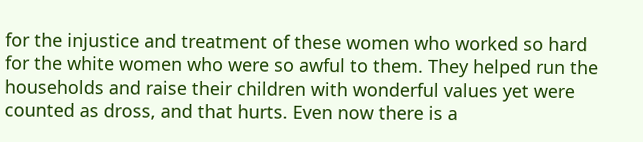for the injustice and treatment of these women who worked so hard for the white women who were so awful to them. They helped run the households and raise their children with wonderful values yet were counted as dross, and that hurts. Even now there is a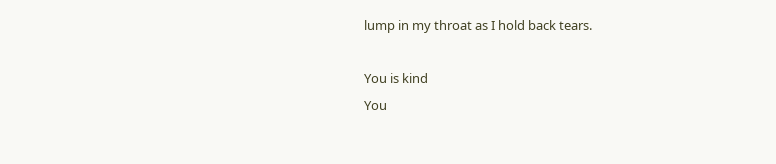lump in my throat as I hold back tears.

You is kind
You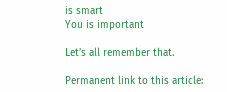is smart
You is important

Let’s all remember that.

Permanent link to this article: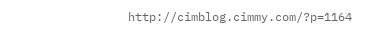http://cimblog.cimmy.com/?p=1164